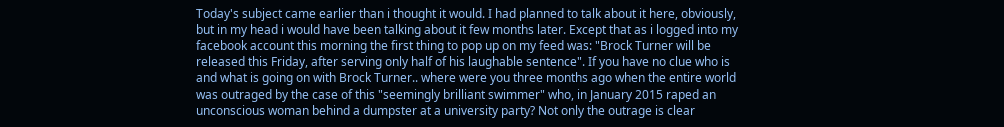Today's subject came earlier than i thought it would. I had planned to talk about it here, obviously, but in my head i would have been talking about it few months later. Except that as i logged into my facebook account this morning the first thing to pop up on my feed was: "Brock Turner will be released this Friday, after serving only half of his laughable sentence". If you have no clue who is and what is going on with Brock Turner.. where were you three months ago when the entire world was outraged by the case of this "seemingly brilliant swimmer" who, in January 2015 raped an unconscious woman behind a dumpster at a university party? Not only the outrage is clear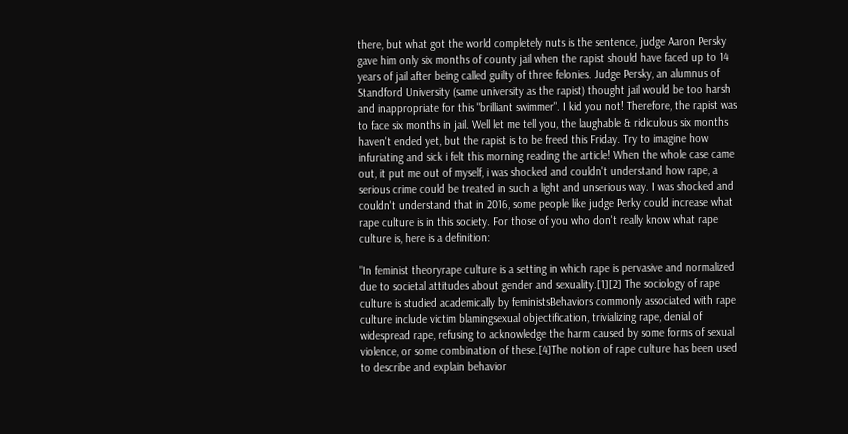there, but what got the world completely nuts is the sentence, judge Aaron Persky gave him only six months of county jail when the rapist should have faced up to 14 years of jail after being called guilty of three felonies. Judge Persky, an alumnus of Standford University (same university as the rapist) thought jail would be too harsh and inappropriate for this "brilliant swimmer". I kid you not! Therefore, the rapist was to face six months in jail. Well let me tell you, the laughable & ridiculous six months haven't ended yet, but the rapist is to be freed this Friday. Try to imagine how infuriating and sick i felt this morning reading the article! When the whole case came out, it put me out of myself, i was shocked and couldn't understand how rape, a serious crime could be treated in such a light and unserious way. I was shocked and couldn't understand that in 2016, some people like judge Perky could increase what rape culture is in this society. For those of you who don't really know what rape culture is, here is a definition:

"In feminist theoryrape culture is a setting in which rape is pervasive and normalized due to societal attitudes about gender and sexuality.[1][2] The sociology of rape culture is studied academically by feministsBehaviors commonly associated with rape culture include victim blamingsexual objectification, trivializing rape, denial of widespread rape, refusing to acknowledge the harm caused by some forms of sexual violence, or some combination of these.[4]The notion of rape culture has been used to describe and explain behavior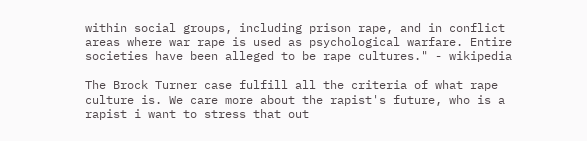within social groups, including prison rape, and in conflict areas where war rape is used as psychological warfare. Entire societies have been alleged to be rape cultures." - wikipedia

The Brock Turner case fulfill all the criteria of what rape culture is. We care more about the rapist's future, who is a rapist i want to stress that out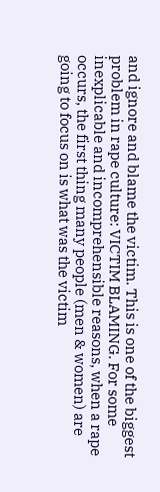and ignore and blame the victim. This is one of the biggest problem in rape culture: VICTIM BLAMING. For some inexplicable and incomprehensible reasons, when a rape occurs, the first thing many people (men & women) are going to focus on is what was the victim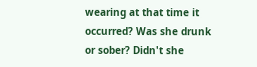wearing at that time it occurred? Was she drunk or sober? Didn't she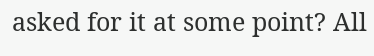asked for it at some point? All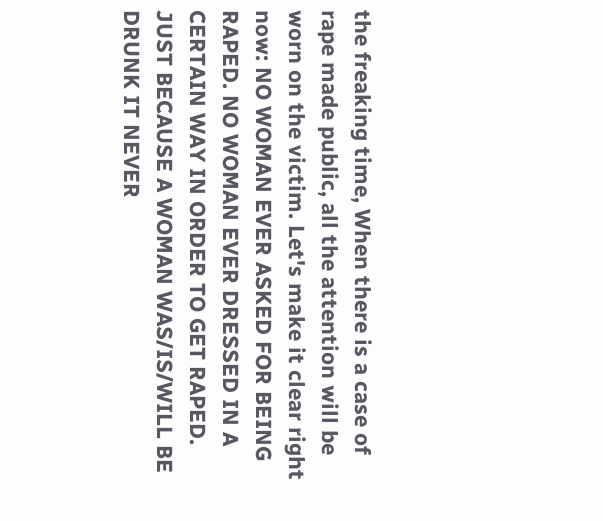the freaking time, When there is a case of rape made public, all the attention will be worn on the victim. Let's make it clear right now: NO WOMAN EVER ASKED FOR BEING RAPED. NO WOMAN EVER DRESSED IN A CERTAIN WAY IN ORDER TO GET RAPED. JUST BECAUSE A WOMAN WAS/IS/WILL BE DRUNK IT NEVER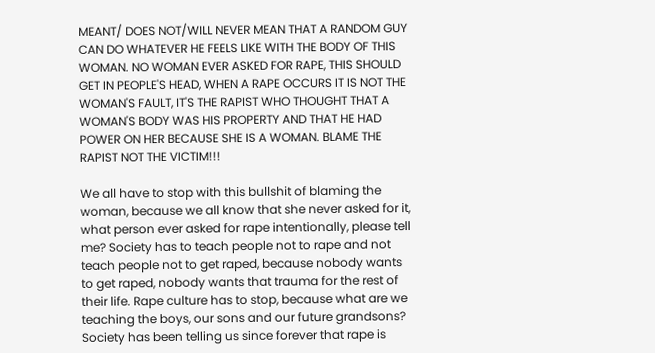MEANT/ DOES NOT/WILL NEVER MEAN THAT A RANDOM GUY CAN DO WHATEVER HE FEELS LIKE WITH THE BODY OF THIS WOMAN. NO WOMAN EVER ASKED FOR RAPE, THIS SHOULD GET IN PEOPLE'S HEAD, WHEN A RAPE OCCURS IT IS NOT THE WOMAN'S FAULT, IT'S THE RAPIST WHO THOUGHT THAT A WOMAN'S BODY WAS HIS PROPERTY AND THAT HE HAD POWER ON HER BECAUSE SHE IS A WOMAN. BLAME THE RAPIST NOT THE VICTIM!!!

We all have to stop with this bullshit of blaming the woman, because we all know that she never asked for it, what person ever asked for rape intentionally, please tell me? Society has to teach people not to rape and not teach people not to get raped, because nobody wants to get raped, nobody wants that trauma for the rest of their life. Rape culture has to stop, because what are we teaching the boys, our sons and our future grandsons? Society has been telling us since forever that rape is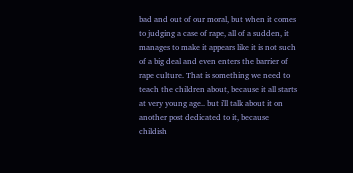bad and out of our moral, but when it comes to judging a case of rape, all of a sudden, it manages to make it appears like it is not such of a big deal and even enters the barrier of rape culture. That is something we need to teach the children about, because it all starts at very young age.. but i'll talk about it on another post dedicated to it, because childish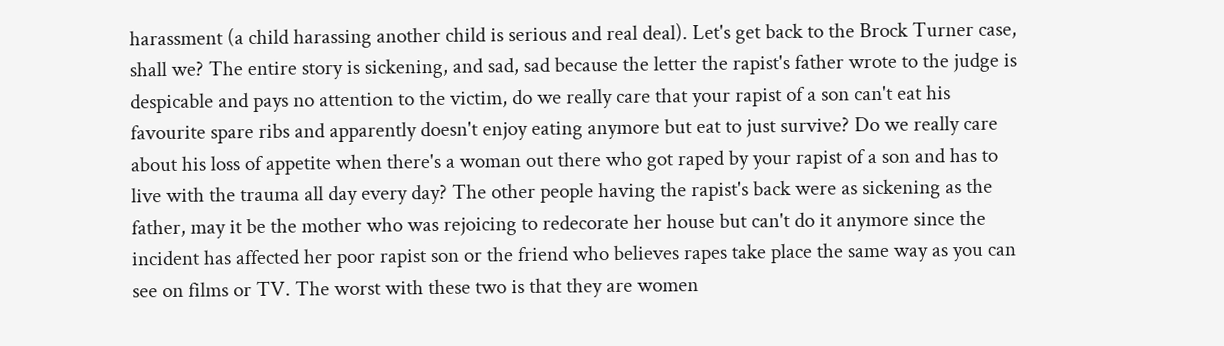harassment (a child harassing another child is serious and real deal). Let's get back to the Brock Turner case, shall we? The entire story is sickening, and sad, sad because the letter the rapist's father wrote to the judge is despicable and pays no attention to the victim, do we really care that your rapist of a son can't eat his favourite spare ribs and apparently doesn't enjoy eating anymore but eat to just survive? Do we really care about his loss of appetite when there's a woman out there who got raped by your rapist of a son and has to live with the trauma all day every day? The other people having the rapist's back were as sickening as the father, may it be the mother who was rejoicing to redecorate her house but can't do it anymore since the incident has affected her poor rapist son or the friend who believes rapes take place the same way as you can see on films or TV. The worst with these two is that they are women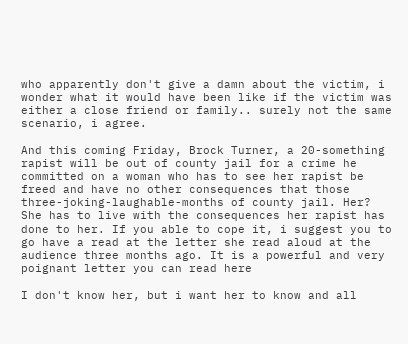who apparently don't give a damn about the victim, i wonder what it would have been like if the victim was either a close friend or family.. surely not the same scenario, i agree.

And this coming Friday, Brock Turner, a 20-something rapist will be out of county jail for a crime he committed on a woman who has to see her rapist be freed and have no other consequences that those three-joking-laughable-months of county jail. Her? She has to live with the consequences her rapist has done to her. If you able to cope it, i suggest you to go have a read at the letter she read aloud at the audience three months ago. It is a powerful and very poignant letter you can read here

I don't know her, but i want her to know and all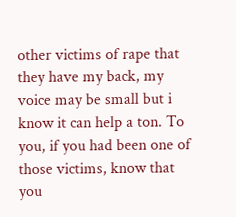other victims of rape that they have my back, my voice may be small but i know it can help a ton. To you, if you had been one of those victims, know that you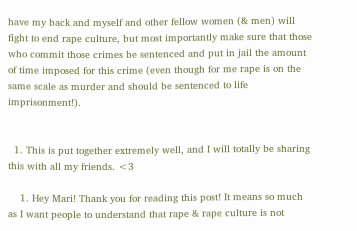have my back and myself and other fellow women (& men) will fight to end rape culture, but most importantly make sure that those who commit those crimes be sentenced and put in jail the amount of time imposed for this crime (even though for me rape is on the same scale as murder and should be sentenced to life imprisonment!).


  1. This is put together extremely well, and I will totally be sharing this with all my friends. <3

    1. Hey Mari! Thank you for reading this post! It means so much as I want people to understand that rape & rape culture is not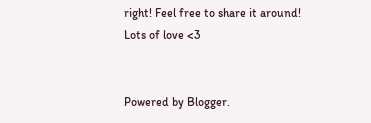right! Feel free to share it around! Lots of love <3


Powered by Blogger.